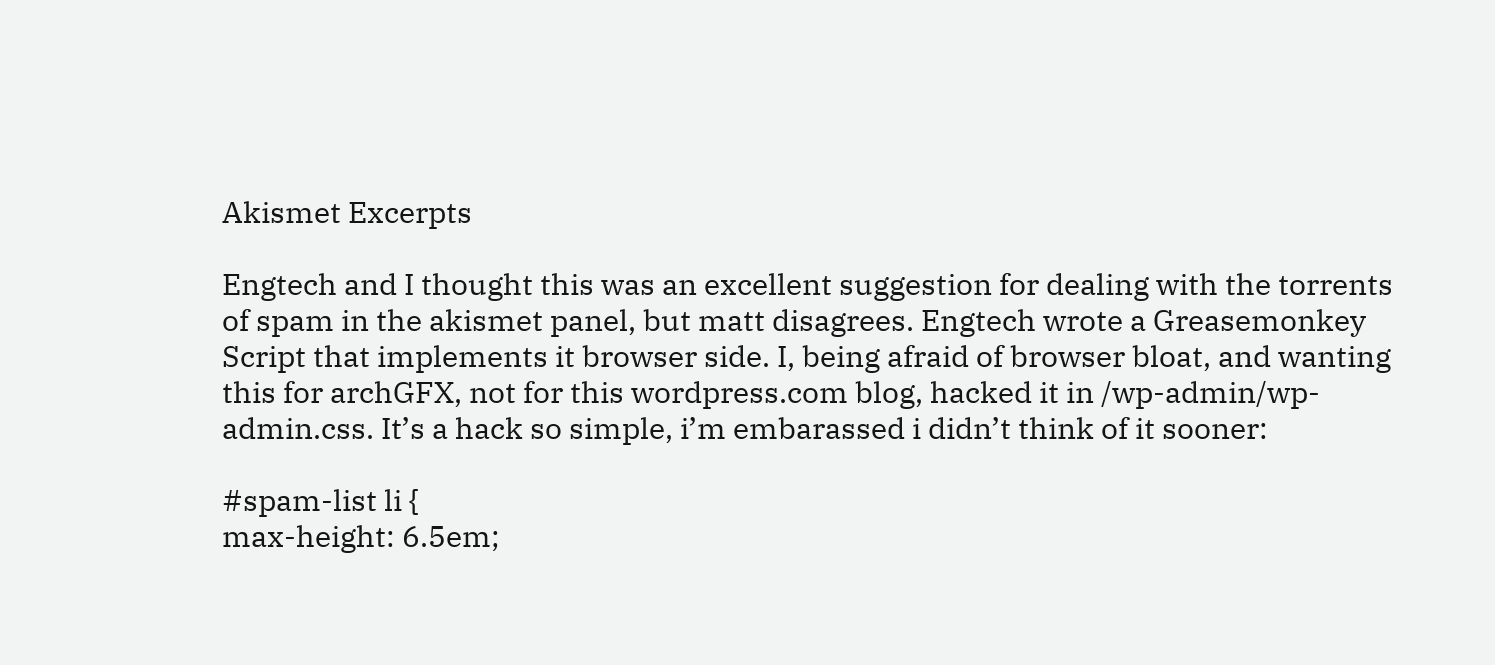Akismet Excerpts

Engtech and I thought this was an excellent suggestion for dealing with the torrents of spam in the akismet panel, but matt disagrees. Engtech wrote a Greasemonkey Script that implements it browser side. I, being afraid of browser bloat, and wanting this for archGFX, not for this wordpress.com blog, hacked it in /wp-admin/wp-admin.css. It’s a hack so simple, i’m embarassed i didn’t think of it sooner:

#spam-list li {
max-height: 6.5em;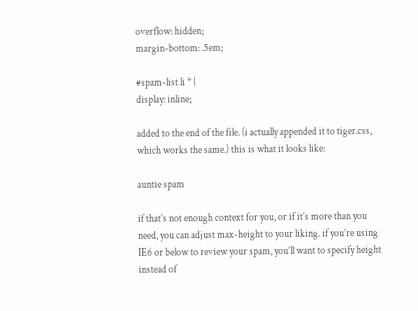overflow: hidden;
margin-bottom: .5em;

#spam-list li * {
display: inline;

added to the end of the file. (i actually appended it to tiger.css, which works the same.) this is what it looks like:

auntie spam

if that’s not enough context for you, or if it’s more than you need, you can adjust max-height to your liking. if you’re using IE6 or below to review your spam, you’ll want to specify height instead of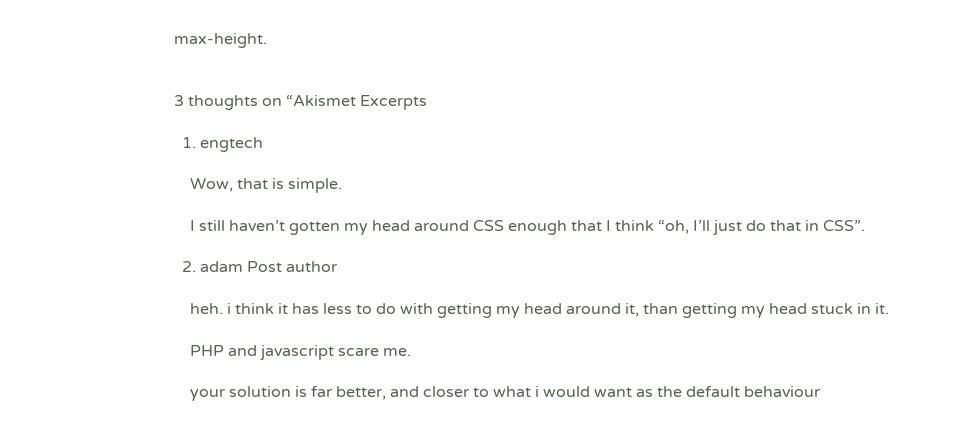max-height.


3 thoughts on “Akismet Excerpts

  1. engtech

    Wow, that is simple.

    I still haven’t gotten my head around CSS enough that I think “oh, I’ll just do that in CSS”.

  2. adam Post author

    heh. i think it has less to do with getting my head around it, than getting my head stuck in it.

    PHP and javascript scare me.

    your solution is far better, and closer to what i would want as the default behaviour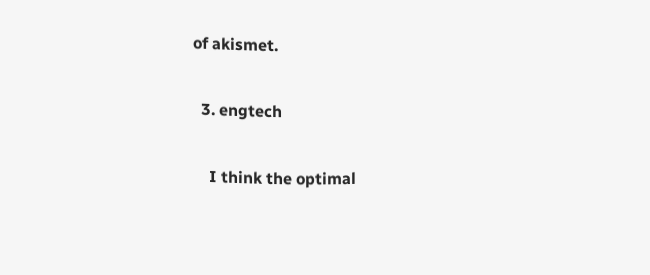of akismet.

  3. engtech

    I think the optimal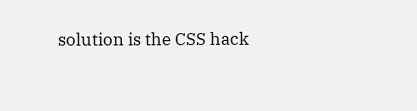solution is the CSS hack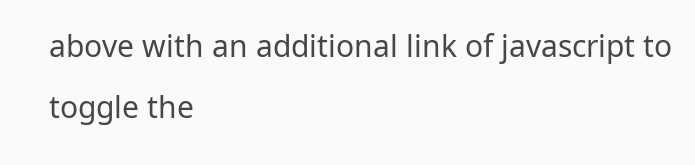above with an additional link of javascript to toggle the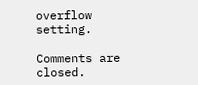overflow setting.

Comments are closed.